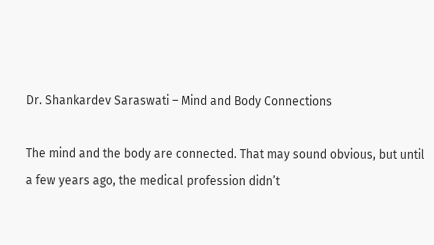Dr. Shankardev Saraswati – Mind and Body Connections

The mind and the body are connected. That may sound obvious, but until a few years ago, the medical profession didn’t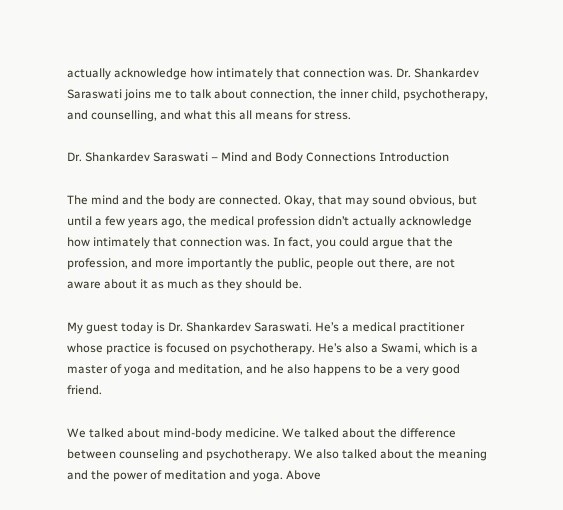actually acknowledge how intimately that connection was. Dr. Shankardev Saraswati joins me to talk about connection, the inner child, psychotherapy, and counselling, and what this all means for stress.

Dr. Shankardev Saraswati – Mind and Body Connections Introduction

The mind and the body are connected. Okay, that may sound obvious, but until a few years ago, the medical profession didn’t actually acknowledge how intimately that connection was. In fact, you could argue that the profession, and more importantly the public, people out there, are not aware about it as much as they should be.

My guest today is Dr. Shankardev Saraswati. He’s a medical practitioner whose practice is focused on psychotherapy. He’s also a Swami, which is a master of yoga and meditation, and he also happens to be a very good friend.

We talked about mind-body medicine. We talked about the difference between counseling and psychotherapy. We also talked about the meaning and the power of meditation and yoga. Above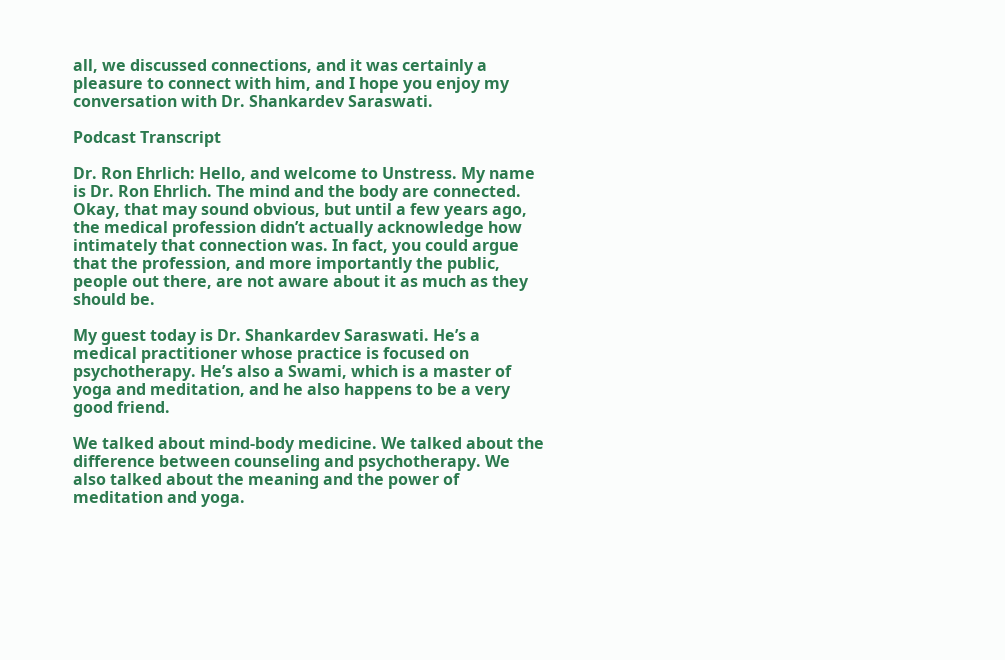all, we discussed connections, and it was certainly a pleasure to connect with him, and I hope you enjoy my conversation with Dr. Shankardev Saraswati.

Podcast Transcript

Dr. Ron Ehrlich: Hello, and welcome to Unstress. My name is Dr. Ron Ehrlich. The mind and the body are connected. Okay, that may sound obvious, but until a few years ago, the medical profession didn’t actually acknowledge how intimately that connection was. In fact, you could argue that the profession, and more importantly the public, people out there, are not aware about it as much as they should be.

My guest today is Dr. Shankardev Saraswati. He’s a medical practitioner whose practice is focused on psychotherapy. He’s also a Swami, which is a master of yoga and meditation, and he also happens to be a very good friend.

We talked about mind-body medicine. We talked about the difference between counseling and psychotherapy. We also talked about the meaning and the power of meditation and yoga.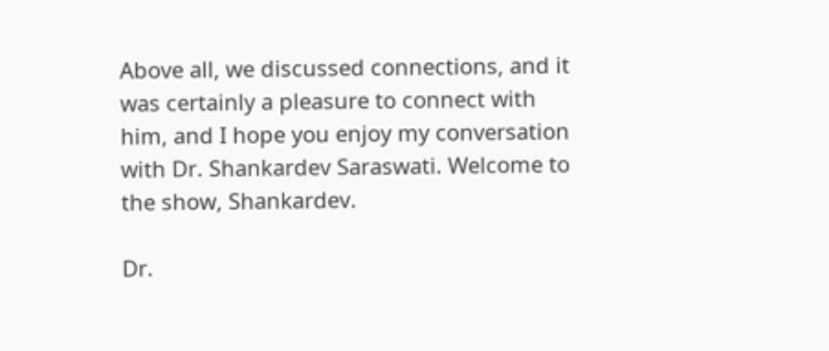Above all, we discussed connections, and it was certainly a pleasure to connect with him, and I hope you enjoy my conversation with Dr. Shankardev Saraswati. Welcome to the show, Shankardev.

Dr.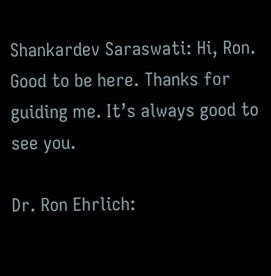Shankardev Saraswati: Hi, Ron. Good to be here. Thanks for guiding me. It’s always good to see you.

Dr. Ron Ehrlich: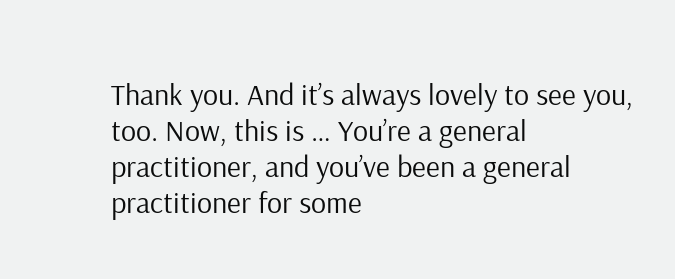Thank you. And it’s always lovely to see you, too. Now, this is … You’re a general practitioner, and you’ve been a general practitioner for some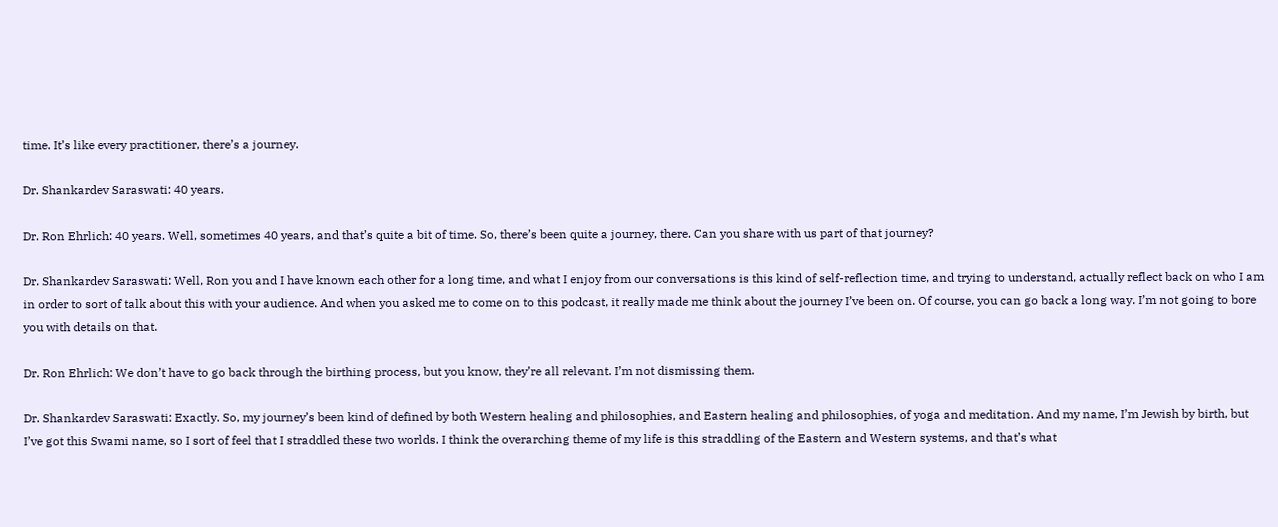time. It’s like every practitioner, there’s a journey.

Dr. Shankardev Saraswati: 40 years.

Dr. Ron Ehrlich: 40 years. Well, sometimes 40 years, and that’s quite a bit of time. So, there’s been quite a journey, there. Can you share with us part of that journey?

Dr. Shankardev Saraswati: Well, Ron you and I have known each other for a long time, and what I enjoy from our conversations is this kind of self-reflection time, and trying to understand, actually reflect back on who I am in order to sort of talk about this with your audience. And when you asked me to come on to this podcast, it really made me think about the journey I’ve been on. Of course, you can go back a long way. I’m not going to bore you with details on that.

Dr. Ron Ehrlich: We don’t have to go back through the birthing process, but you know, they’re all relevant. I’m not dismissing them.

Dr. Shankardev Saraswati: Exactly. So, my journey’s been kind of defined by both Western healing and philosophies, and Eastern healing and philosophies, of yoga and meditation. And my name, I’m Jewish by birth, but I’ve got this Swami name, so I sort of feel that I straddled these two worlds. I think the overarching theme of my life is this straddling of the Eastern and Western systems, and that’s what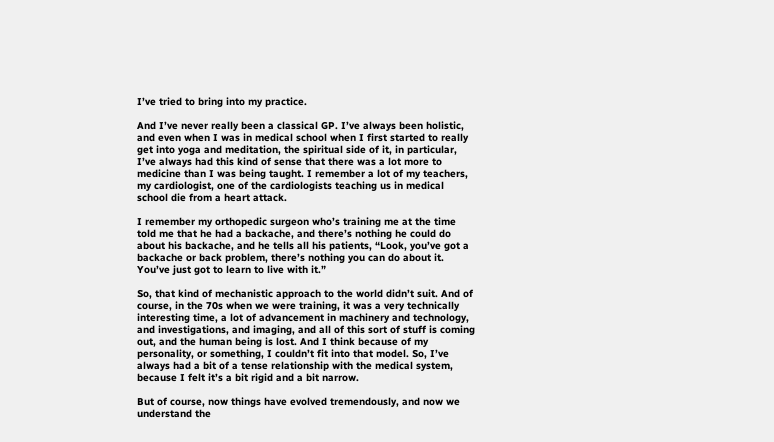I’ve tried to bring into my practice.

And I’ve never really been a classical GP. I’ve always been holistic, and even when I was in medical school when I first started to really get into yoga and meditation, the spiritual side of it, in particular, I’ve always had this kind of sense that there was a lot more to medicine than I was being taught. I remember a lot of my teachers, my cardiologist, one of the cardiologists teaching us in medical school die from a heart attack.

I remember my orthopedic surgeon who’s training me at the time told me that he had a backache, and there’s nothing he could do about his backache, and he tells all his patients, “Look, you’ve got a backache or back problem, there’s nothing you can do about it. You’ve just got to learn to live with it.”

So, that kind of mechanistic approach to the world didn’t suit. And of course, in the 70s when we were training, it was a very technically interesting time, a lot of advancement in machinery and technology, and investigations, and imaging, and all of this sort of stuff is coming out, and the human being is lost. And I think because of my personality, or something, I couldn’t fit into that model. So, I’ve always had a bit of a tense relationship with the medical system, because I felt it’s a bit rigid and a bit narrow.

But of course, now things have evolved tremendously, and now we understand the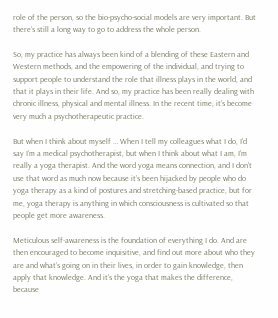role of the person, so the bio-psycho-social models are very important. But there’s still a long way to go to address the whole person.

So, my practice has always been kind of a blending of these Eastern and Western methods, and the empowering of the individual, and trying to support people to understand the role that illness plays in the world, and that it plays in their life. And so, my practice has been really dealing with chronic illness, physical and mental illness. In the recent time, it’s become very much a psychotherapeutic practice.

But when I think about myself … When I tell my colleagues what I do, I’d say I’m a medical psychotherapist, but when I think about what I am, I’m really a yoga therapist. And the word yoga means connection, and I don’t use that word as much now because it’s been hijacked by people who do yoga therapy as a kind of postures and stretching-based practice, but for me, yoga therapy is anything in which consciousness is cultivated so that people get more awareness.

Meticulous self-awareness is the foundation of everything I do. And are then encouraged to become inquisitive, and find out more about who they are and what’s going on in their lives, in order to gain knowledge, then apply that knowledge. And it’s the yoga that makes the difference, because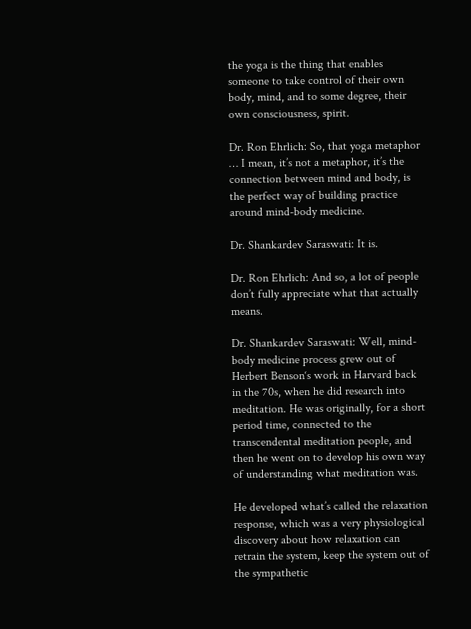the yoga is the thing that enables someone to take control of their own body, mind, and to some degree, their own consciousness, spirit.

Dr. Ron Ehrlich: So, that yoga metaphor … I mean, it’s not a metaphor, it’s the connection between mind and body, is the perfect way of building practice around mind-body medicine.

Dr. Shankardev Saraswati: It is.

Dr. Ron Ehrlich: And so, a lot of people don’t fully appreciate what that actually means.

Dr. Shankardev Saraswati: Well, mind-body medicine process grew out of Herbert Benson‘s work in Harvard back in the 70s, when he did research into meditation. He was originally, for a short period time, connected to the transcendental meditation people, and then he went on to develop his own way of understanding what meditation was.

He developed what’s called the relaxation response, which was a very physiological discovery about how relaxation can retrain the system, keep the system out of the sympathetic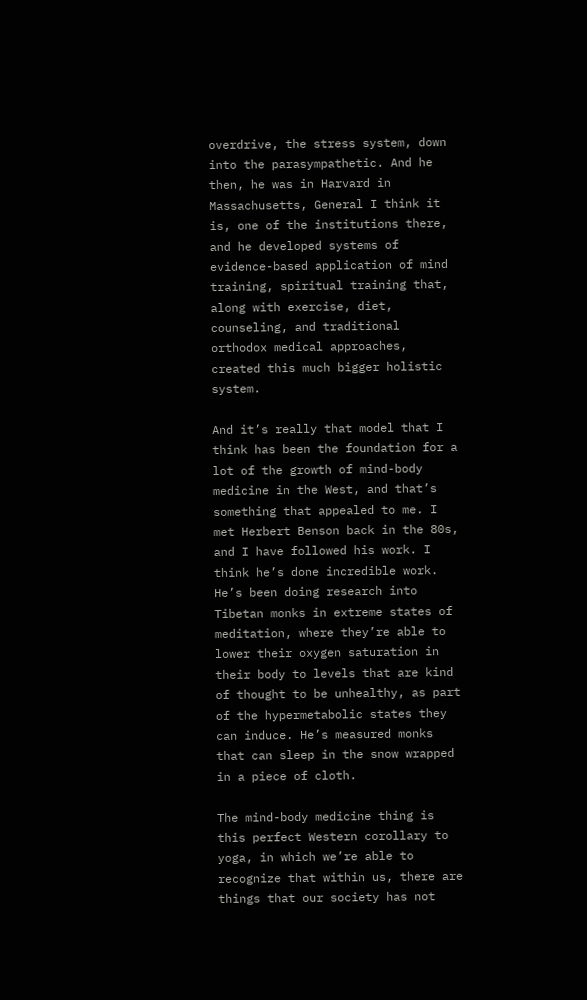overdrive, the stress system, down into the parasympathetic. And he then, he was in Harvard in Massachusetts, General I think it is, one of the institutions there, and he developed systems of evidence-based application of mind training, spiritual training that, along with exercise, diet, counseling, and traditional orthodox medical approaches, created this much bigger holistic system.

And it’s really that model that I think has been the foundation for a lot of the growth of mind-body medicine in the West, and that’s something that appealed to me. I met Herbert Benson back in the 80s, and I have followed his work. I think he’s done incredible work. He’s been doing research into Tibetan monks in extreme states of meditation, where they’re able to lower their oxygen saturation in their body to levels that are kind of thought to be unhealthy, as part of the hypermetabolic states they can induce. He’s measured monks that can sleep in the snow wrapped in a piece of cloth.

The mind-body medicine thing is this perfect Western corollary to yoga, in which we’re able to recognize that within us, there are things that our society has not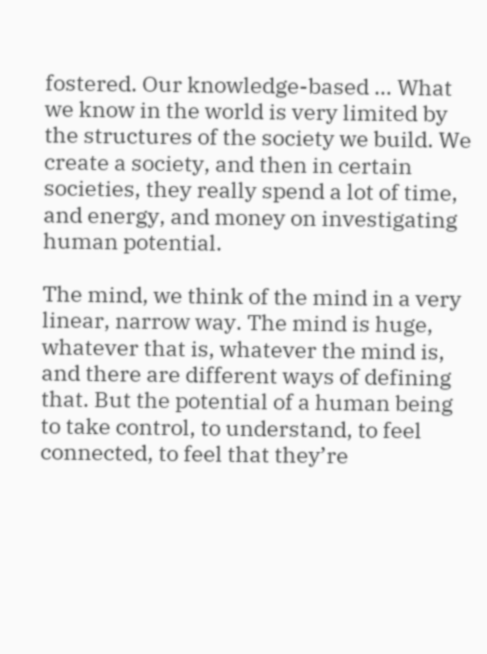fostered. Our knowledge-based … What we know in the world is very limited by the structures of the society we build. We create a society, and then in certain societies, they really spend a lot of time, and energy, and money on investigating human potential.

The mind, we think of the mind in a very linear, narrow way. The mind is huge, whatever that is, whatever the mind is, and there are different ways of defining that. But the potential of a human being to take control, to understand, to feel connected, to feel that they’re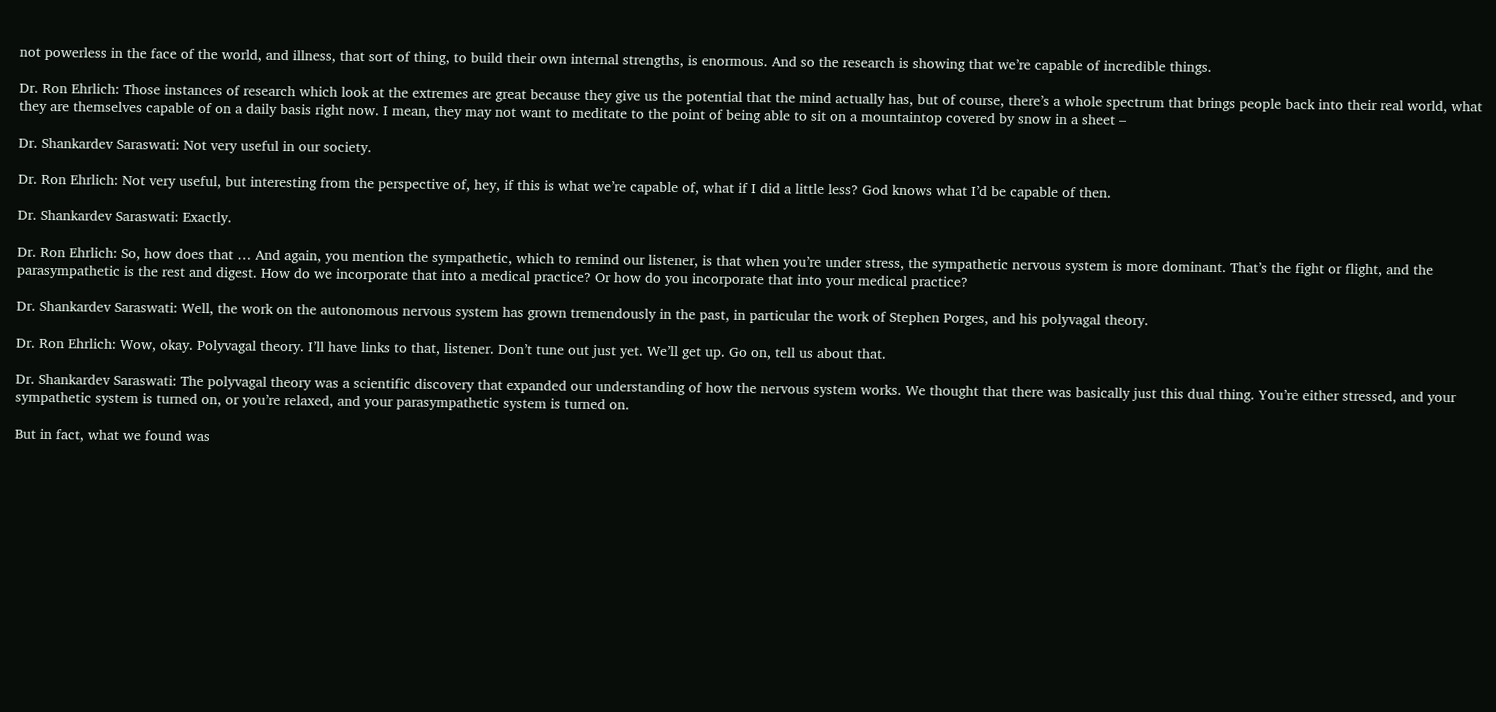not powerless in the face of the world, and illness, that sort of thing, to build their own internal strengths, is enormous. And so the research is showing that we’re capable of incredible things.

Dr. Ron Ehrlich: Those instances of research which look at the extremes are great because they give us the potential that the mind actually has, but of course, there’s a whole spectrum that brings people back into their real world, what they are themselves capable of on a daily basis right now. I mean, they may not want to meditate to the point of being able to sit on a mountaintop covered by snow in a sheet –

Dr. Shankardev Saraswati: Not very useful in our society.

Dr. Ron Ehrlich: Not very useful, but interesting from the perspective of, hey, if this is what we’re capable of, what if I did a little less? God knows what I’d be capable of then.

Dr. Shankardev Saraswati: Exactly.

Dr. Ron Ehrlich: So, how does that … And again, you mention the sympathetic, which to remind our listener, is that when you’re under stress, the sympathetic nervous system is more dominant. That’s the fight or flight, and the parasympathetic is the rest and digest. How do we incorporate that into a medical practice? Or how do you incorporate that into your medical practice?

Dr. Shankardev Saraswati: Well, the work on the autonomous nervous system has grown tremendously in the past, in particular the work of Stephen Porges, and his polyvagal theory.

Dr. Ron Ehrlich: Wow, okay. Polyvagal theory. I’ll have links to that, listener. Don’t tune out just yet. We’ll get up. Go on, tell us about that.

Dr. Shankardev Saraswati: The polyvagal theory was a scientific discovery that expanded our understanding of how the nervous system works. We thought that there was basically just this dual thing. You’re either stressed, and your sympathetic system is turned on, or you’re relaxed, and your parasympathetic system is turned on.

But in fact, what we found was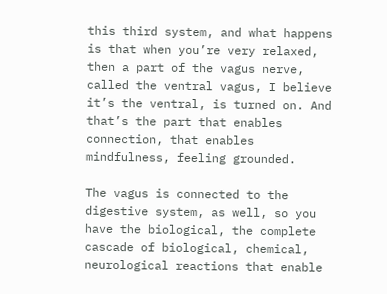this third system, and what happens is that when you’re very relaxed, then a part of the vagus nerve, called the ventral vagus, I believe it’s the ventral, is turned on. And that’s the part that enables connection, that enables mindfulness, feeling grounded.

The vagus is connected to the digestive system, as well, so you have the biological, the complete cascade of biological, chemical, neurological reactions that enable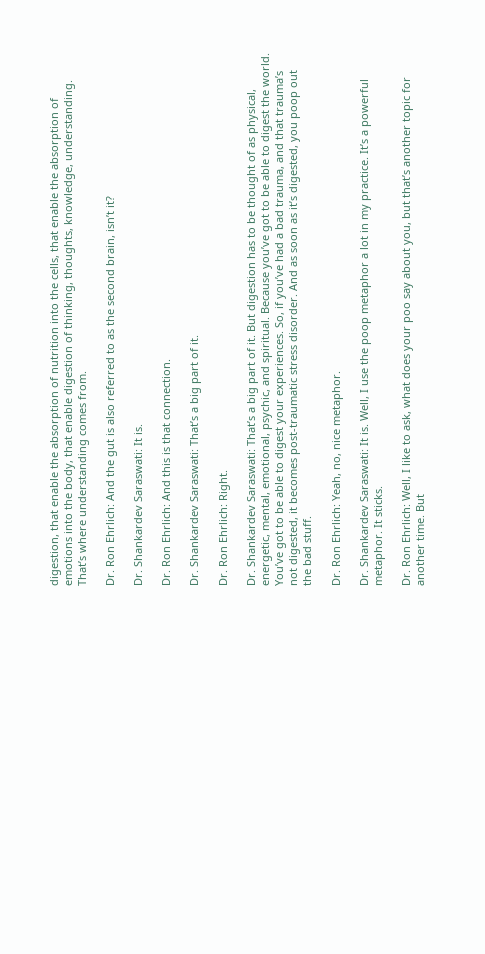digestion, that enable the absorption of nutrition into the cells, that enable the absorption of emotions into the body, that enable digestion of thinking, thoughts, knowledge, understanding. That’s where understanding comes from.

Dr. Ron Ehrlich: And the gut is also referred to as the second brain, isn’t it?

Dr. Shankardev Saraswati: It is.

Dr. Ron Ehrlich: And this is that connection.

Dr. Shankardev Saraswati: That’s a big part of it.

Dr. Ron Ehrlich: Right.

Dr. Shankardev Saraswati: That’s a big part of it. But digestion has to be thought of as physical, energetic, mental, emotional, psychic, and spiritual. Because you’ve got to be able to digest the world. You’ve got to be able to digest your experiences. So, if you’ve had a bad trauma, and that trauma’s not digested, it becomes post-traumatic stress disorder. And as soon as it’s digested, you poop out the bad stuff.

Dr. Ron Ehrlich: Yeah, no, nice metaphor.

Dr. Shankardev Saraswati: It is. Well, I use the poop metaphor a lot in my practice. It’s a powerful metaphor. It sticks.

Dr. Ron Ehrlich: Well, I like to ask, what does your poo say about you, but that’s another topic for another time. But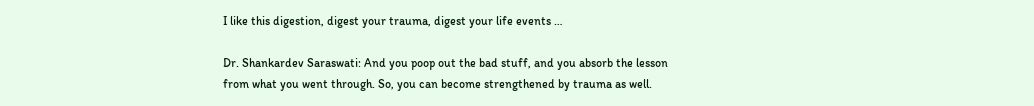I like this digestion, digest your trauma, digest your life events …

Dr. Shankardev Saraswati: And you poop out the bad stuff, and you absorb the lesson from what you went through. So, you can become strengthened by trauma as well.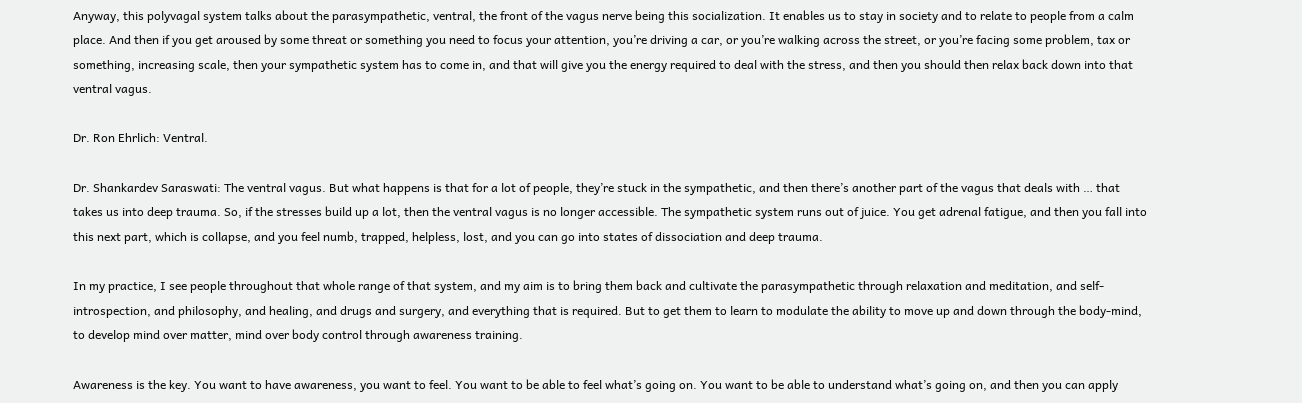Anyway, this polyvagal system talks about the parasympathetic, ventral, the front of the vagus nerve being this socialization. It enables us to stay in society and to relate to people from a calm place. And then if you get aroused by some threat or something you need to focus your attention, you’re driving a car, or you’re walking across the street, or you’re facing some problem, tax or something, increasing scale, then your sympathetic system has to come in, and that will give you the energy required to deal with the stress, and then you should then relax back down into that ventral vagus.

Dr. Ron Ehrlich: Ventral.

Dr. Shankardev Saraswati: The ventral vagus. But what happens is that for a lot of people, they’re stuck in the sympathetic, and then there’s another part of the vagus that deals with … that takes us into deep trauma. So, if the stresses build up a lot, then the ventral vagus is no longer accessible. The sympathetic system runs out of juice. You get adrenal fatigue, and then you fall into this next part, which is collapse, and you feel numb, trapped, helpless, lost, and you can go into states of dissociation and deep trauma.

In my practice, I see people throughout that whole range of that system, and my aim is to bring them back and cultivate the parasympathetic through relaxation and meditation, and self-introspection, and philosophy, and healing, and drugs and surgery, and everything that is required. But to get them to learn to modulate the ability to move up and down through the body-mind, to develop mind over matter, mind over body control through awareness training.

Awareness is the key. You want to have awareness, you want to feel. You want to be able to feel what’s going on. You want to be able to understand what’s going on, and then you can apply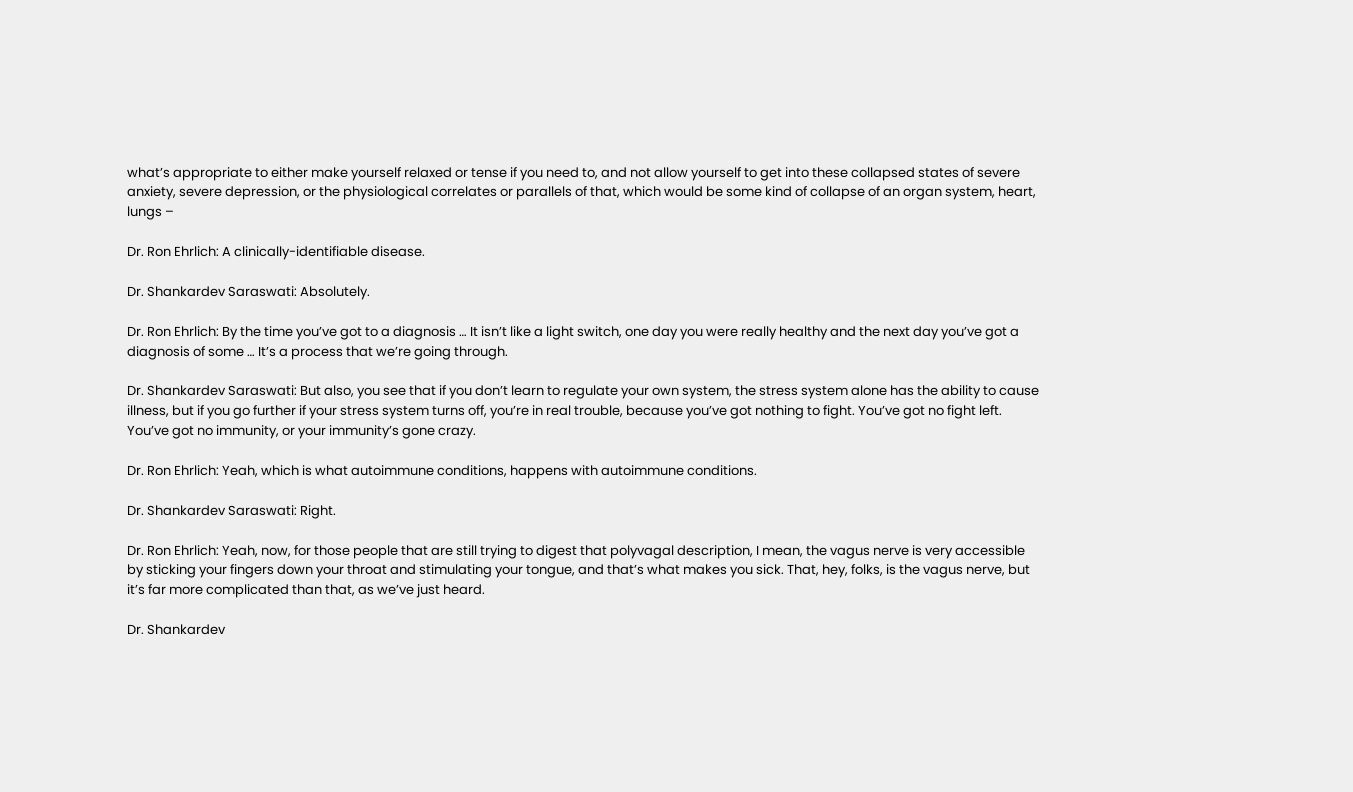what’s appropriate to either make yourself relaxed or tense if you need to, and not allow yourself to get into these collapsed states of severe anxiety, severe depression, or the physiological correlates or parallels of that, which would be some kind of collapse of an organ system, heart, lungs –

Dr. Ron Ehrlich: A clinically-identifiable disease.

Dr. Shankardev Saraswati: Absolutely.

Dr. Ron Ehrlich: By the time you’ve got to a diagnosis … It isn’t like a light switch, one day you were really healthy and the next day you’ve got a diagnosis of some … It’s a process that we’re going through.

Dr. Shankardev Saraswati: But also, you see that if you don’t learn to regulate your own system, the stress system alone has the ability to cause illness, but if you go further if your stress system turns off, you’re in real trouble, because you’ve got nothing to fight. You’ve got no fight left. You’ve got no immunity, or your immunity’s gone crazy.

Dr. Ron Ehrlich: Yeah, which is what autoimmune conditions, happens with autoimmune conditions.

Dr. Shankardev Saraswati: Right.

Dr. Ron Ehrlich: Yeah, now, for those people that are still trying to digest that polyvagal description, I mean, the vagus nerve is very accessible by sticking your fingers down your throat and stimulating your tongue, and that’s what makes you sick. That, hey, folks, is the vagus nerve, but it’s far more complicated than that, as we’ve just heard.

Dr. Shankardev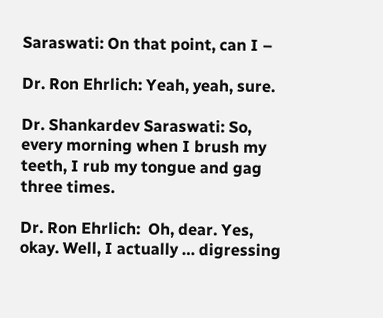Saraswati: On that point, can I –

Dr. Ron Ehrlich: Yeah, yeah, sure.

Dr. Shankardev Saraswati: So, every morning when I brush my teeth, I rub my tongue and gag three times.

Dr. Ron Ehrlich:  Oh, dear. Yes, okay. Well, I actually … digressing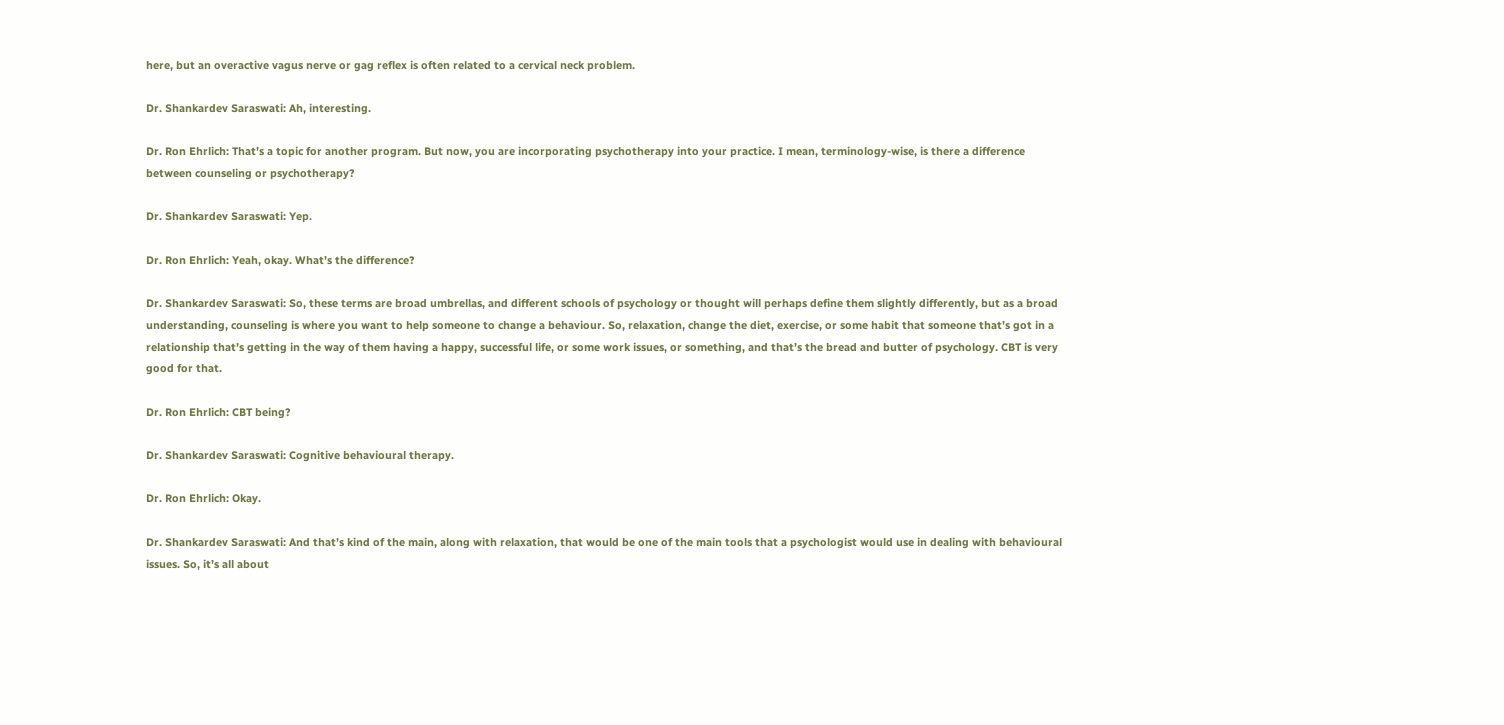here, but an overactive vagus nerve or gag reflex is often related to a cervical neck problem.

Dr. Shankardev Saraswati: Ah, interesting.

Dr. Ron Ehrlich: That’s a topic for another program. But now, you are incorporating psychotherapy into your practice. I mean, terminology-wise, is there a difference between counseling or psychotherapy?

Dr. Shankardev Saraswati: Yep.

Dr. Ron Ehrlich: Yeah, okay. What’s the difference?

Dr. Shankardev Saraswati: So, these terms are broad umbrellas, and different schools of psychology or thought will perhaps define them slightly differently, but as a broad understanding, counseling is where you want to help someone to change a behaviour. So, relaxation, change the diet, exercise, or some habit that someone that’s got in a relationship that’s getting in the way of them having a happy, successful life, or some work issues, or something, and that’s the bread and butter of psychology. CBT is very good for that.

Dr. Ron Ehrlich: CBT being?

Dr. Shankardev Saraswati: Cognitive behavioural therapy.

Dr. Ron Ehrlich: Okay.

Dr. Shankardev Saraswati: And that’s kind of the main, along with relaxation, that would be one of the main tools that a psychologist would use in dealing with behavioural issues. So, it’s all about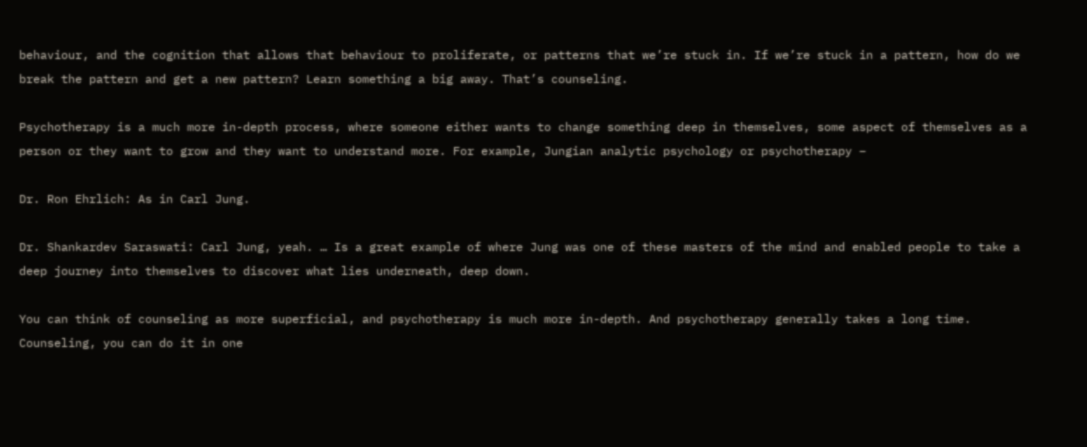behaviour, and the cognition that allows that behaviour to proliferate, or patterns that we’re stuck in. If we’re stuck in a pattern, how do we break the pattern and get a new pattern? Learn something a big away. That’s counseling.

Psychotherapy is a much more in-depth process, where someone either wants to change something deep in themselves, some aspect of themselves as a person or they want to grow and they want to understand more. For example, Jungian analytic psychology or psychotherapy –

Dr. Ron Ehrlich: As in Carl Jung.

Dr. Shankardev Saraswati: Carl Jung, yeah. … Is a great example of where Jung was one of these masters of the mind and enabled people to take a deep journey into themselves to discover what lies underneath, deep down.

You can think of counseling as more superficial, and psychotherapy is much more in-depth. And psychotherapy generally takes a long time. Counseling, you can do it in one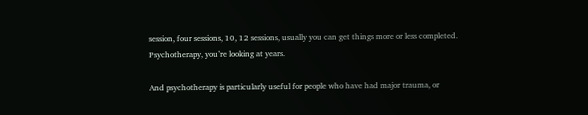session, four sessions, 10, 12 sessions, usually you can get things more or less completed. Psychotherapy, you’re looking at years.

And psychotherapy is particularly useful for people who have had major trauma, or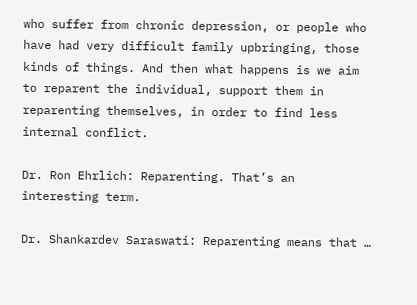who suffer from chronic depression, or people who have had very difficult family upbringing, those kinds of things. And then what happens is we aim to reparent the individual, support them in reparenting themselves, in order to find less internal conflict.

Dr. Ron Ehrlich: Reparenting. That’s an interesting term.

Dr. Shankardev Saraswati: Reparenting means that …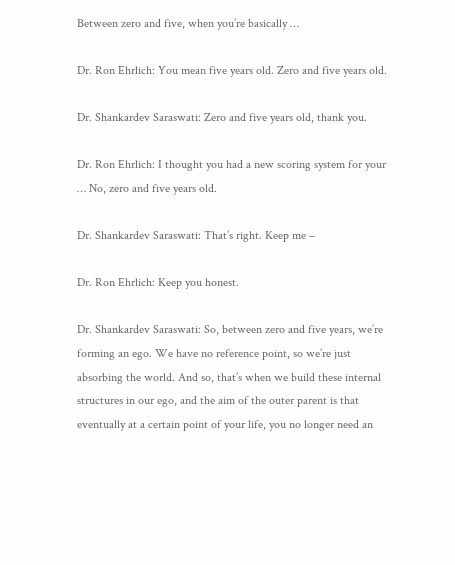Between zero and five, when you’re basically …

Dr. Ron Ehrlich: You mean five years old. Zero and five years old.

Dr. Shankardev Saraswati: Zero and five years old, thank you.

Dr. Ron Ehrlich: I thought you had a new scoring system for your … No, zero and five years old.

Dr. Shankardev Saraswati: That’s right. Keep me –

Dr. Ron Ehrlich: Keep you honest.

Dr. Shankardev Saraswati: So, between zero and five years, we’re forming an ego. We have no reference point, so we’re just absorbing the world. And so, that’s when we build these internal structures in our ego, and the aim of the outer parent is that eventually at a certain point of your life, you no longer need an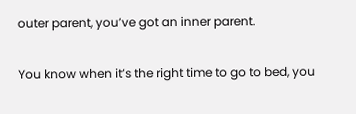outer parent, you’ve got an inner parent.

You know when it’s the right time to go to bed, you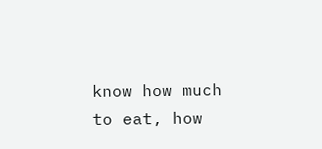know how much to eat, how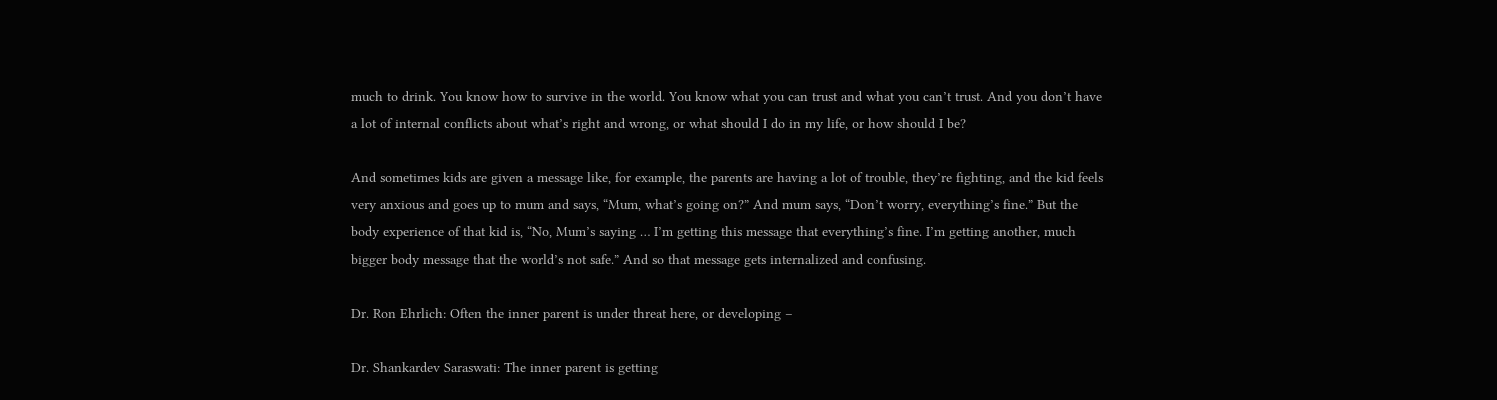much to drink. You know how to survive in the world. You know what you can trust and what you can’t trust. And you don’t have a lot of internal conflicts about what’s right and wrong, or what should I do in my life, or how should I be?

And sometimes kids are given a message like, for example, the parents are having a lot of trouble, they’re fighting, and the kid feels very anxious and goes up to mum and says, “Mum, what’s going on?” And mum says, “Don’t worry, everything’s fine.” But the body experience of that kid is, “No, Mum’s saying … I’m getting this message that everything’s fine. I’m getting another, much bigger body message that the world’s not safe.” And so that message gets internalized and confusing.

Dr. Ron Ehrlich: Often the inner parent is under threat here, or developing –

Dr. Shankardev Saraswati: The inner parent is getting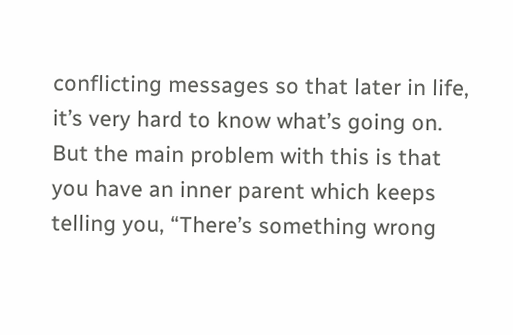conflicting messages so that later in life, it’s very hard to know what’s going on. But the main problem with this is that you have an inner parent which keeps telling you, “There’s something wrong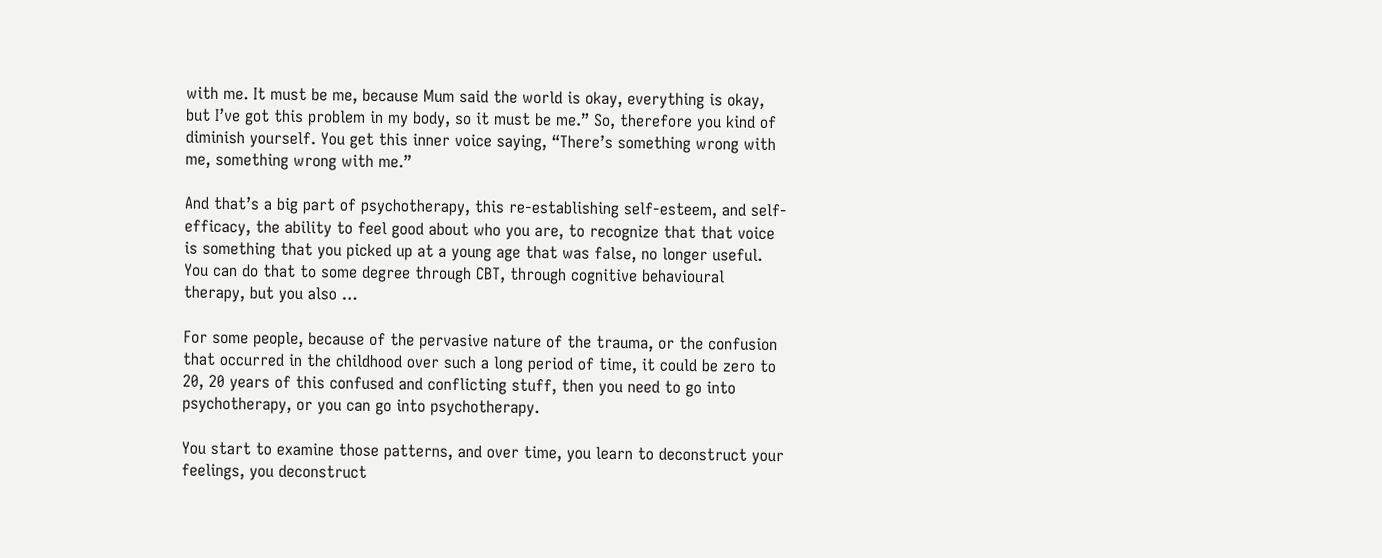with me. It must be me, because Mum said the world is okay, everything is okay, but I’ve got this problem in my body, so it must be me.” So, therefore you kind of diminish yourself. You get this inner voice saying, “There’s something wrong with me, something wrong with me.”

And that’s a big part of psychotherapy, this re-establishing self-esteem, and self-efficacy, the ability to feel good about who you are, to recognize that that voice is something that you picked up at a young age that was false, no longer useful. You can do that to some degree through CBT, through cognitive behavioural therapy, but you also …

For some people, because of the pervasive nature of the trauma, or the confusion that occurred in the childhood over such a long period of time, it could be zero to 20, 20 years of this confused and conflicting stuff, then you need to go into psychotherapy, or you can go into psychotherapy.

You start to examine those patterns, and over time, you learn to deconstruct your feelings, you deconstruct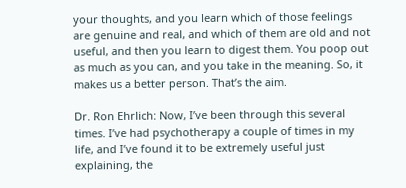your thoughts, and you learn which of those feelings are genuine and real, and which of them are old and not useful, and then you learn to digest them. You poop out as much as you can, and you take in the meaning. So, it makes us a better person. That’s the aim.

Dr. Ron Ehrlich: Now, I’ve been through this several times. I’ve had psychotherapy a couple of times in my life, and I’ve found it to be extremely useful just explaining, the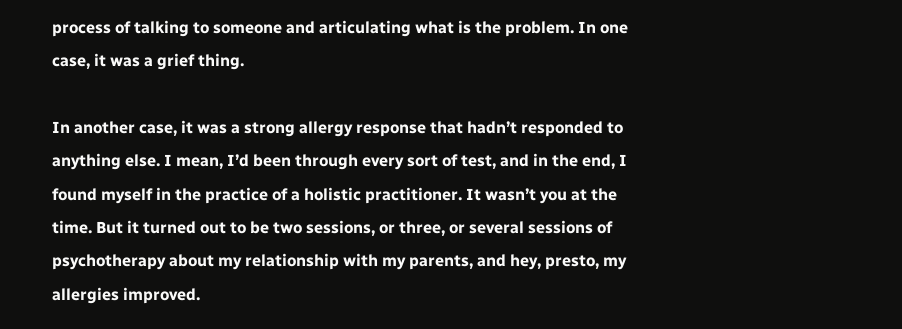process of talking to someone and articulating what is the problem. In one case, it was a grief thing.

In another case, it was a strong allergy response that hadn’t responded to anything else. I mean, I’d been through every sort of test, and in the end, I found myself in the practice of a holistic practitioner. It wasn’t you at the time. But it turned out to be two sessions, or three, or several sessions of psychotherapy about my relationship with my parents, and hey, presto, my allergies improved.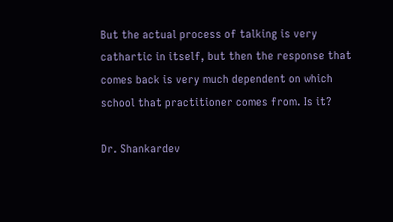But the actual process of talking is very cathartic in itself, but then the response that comes back is very much dependent on which school that practitioner comes from. Is it?

Dr. Shankardev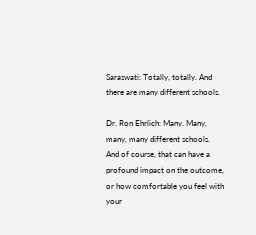Saraswati: Totally, totally. And there are many different schools.

Dr. Ron Ehrlich: Many. Many, many, many different schools. And of course, that can have a profound impact on the outcome, or how comfortable you feel with your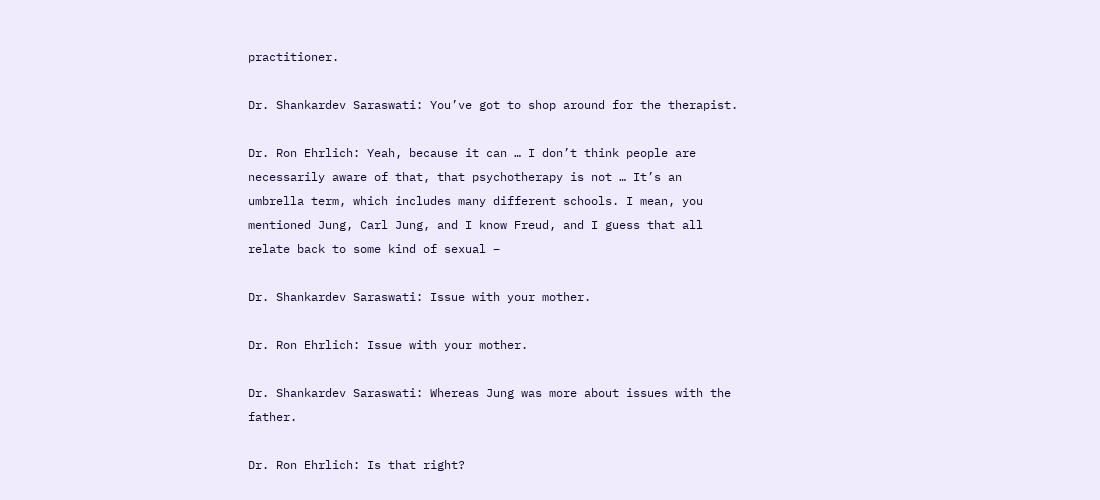practitioner.

Dr. Shankardev Saraswati: You’ve got to shop around for the therapist.

Dr. Ron Ehrlich: Yeah, because it can … I don’t think people are necessarily aware of that, that psychotherapy is not … It’s an umbrella term, which includes many different schools. I mean, you mentioned Jung, Carl Jung, and I know Freud, and I guess that all relate back to some kind of sexual –

Dr. Shankardev Saraswati: Issue with your mother.

Dr. Ron Ehrlich: Issue with your mother.

Dr. Shankardev Saraswati: Whereas Jung was more about issues with the father.

Dr. Ron Ehrlich: Is that right?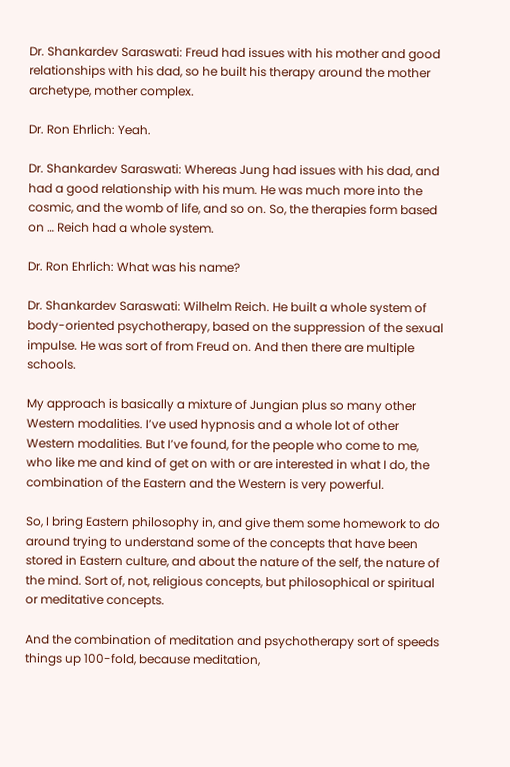Dr. Shankardev Saraswati: Freud had issues with his mother and good relationships with his dad, so he built his therapy around the mother archetype, mother complex.

Dr. Ron Ehrlich: Yeah.

Dr. Shankardev Saraswati: Whereas Jung had issues with his dad, and had a good relationship with his mum. He was much more into the cosmic, and the womb of life, and so on. So, the therapies form based on … Reich had a whole system.

Dr. Ron Ehrlich: What was his name?

Dr. Shankardev Saraswati: Wilhelm Reich. He built a whole system of body-oriented psychotherapy, based on the suppression of the sexual impulse. He was sort of from Freud on. And then there are multiple schools.

My approach is basically a mixture of Jungian plus so many other Western modalities. I’ve used hypnosis and a whole lot of other Western modalities. But I’ve found, for the people who come to me, who like me and kind of get on with or are interested in what I do, the combination of the Eastern and the Western is very powerful.

So, I bring Eastern philosophy in, and give them some homework to do around trying to understand some of the concepts that have been stored in Eastern culture, and about the nature of the self, the nature of the mind. Sort of, not, religious concepts, but philosophical or spiritual or meditative concepts.

And the combination of meditation and psychotherapy sort of speeds things up 100-fold, because meditation,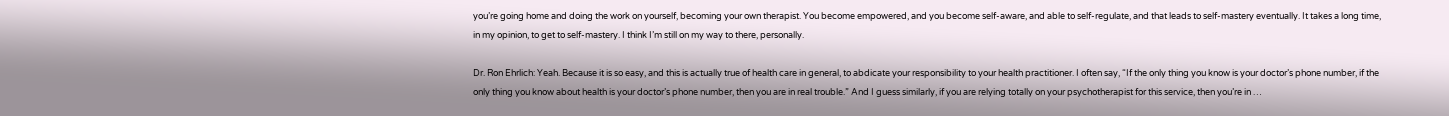you’re going home and doing the work on yourself, becoming your own therapist. You become empowered, and you become self-aware, and able to self-regulate, and that leads to self-mastery eventually. It takes a long time, in my opinion, to get to self-mastery. I think I’m still on my way to there, personally.

Dr. Ron Ehrlich: Yeah. Because it is so easy, and this is actually true of health care in general, to abdicate your responsibility to your health practitioner. I often say, “If the only thing you know is your doctor’s phone number, if the only thing you know about health is your doctor’s phone number, then you are in real trouble.” And I guess similarly, if you are relying totally on your psychotherapist for this service, then you’re in …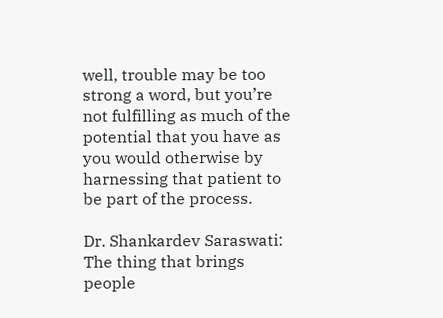well, trouble may be too strong a word, but you’re not fulfilling as much of the potential that you have as you would otherwise by harnessing that patient to be part of the process.

Dr. Shankardev Saraswati: The thing that brings people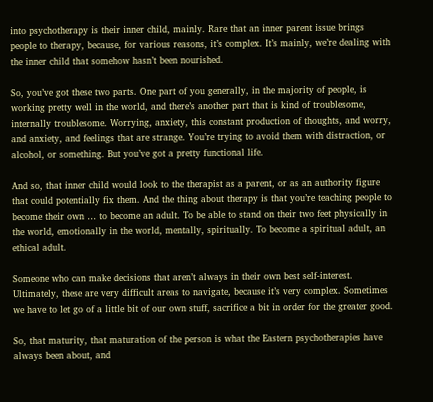into psychotherapy is their inner child, mainly. Rare that an inner parent issue brings people to therapy, because, for various reasons, it’s complex. It’s mainly, we’re dealing with the inner child that somehow hasn’t been nourished.

So, you’ve got these two parts. One part of you generally, in the majority of people, is working pretty well in the world, and there’s another part that is kind of troublesome, internally troublesome. Worrying, anxiety, this constant production of thoughts, and worry, and anxiety, and feelings that are strange. You’re trying to avoid them with distraction, or alcohol, or something. But you’ve got a pretty functional life.

And so, that inner child would look to the therapist as a parent, or as an authority figure that could potentially fix them. And the thing about therapy is that you’re teaching people to become their own … to become an adult. To be able to stand on their two feet physically in the world, emotionally in the world, mentally, spiritually. To become a spiritual adult, an ethical adult.

Someone who can make decisions that aren’t always in their own best self-interest. Ultimately, these are very difficult areas to navigate, because it’s very complex. Sometimes we have to let go of a little bit of our own stuff, sacrifice a bit in order for the greater good.

So, that maturity, that maturation of the person is what the Eastern psychotherapies have always been about, and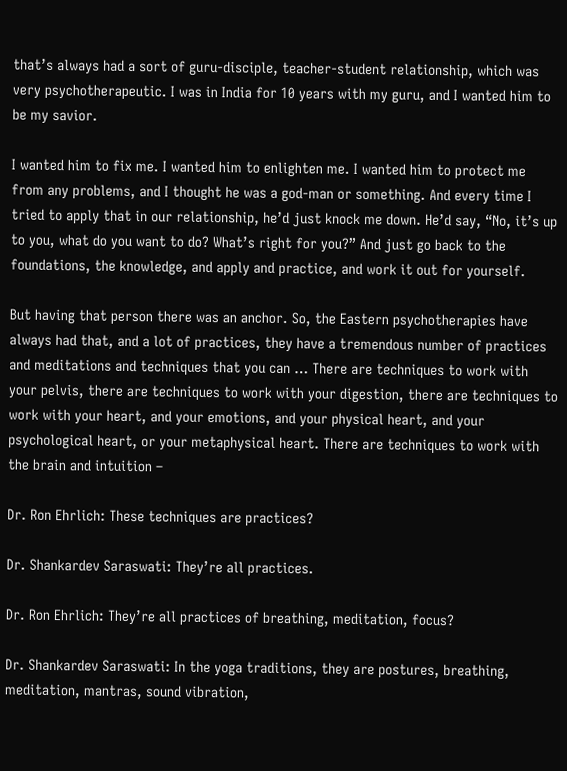that’s always had a sort of guru-disciple, teacher-student relationship, which was very psychotherapeutic. I was in India for 10 years with my guru, and I wanted him to be my savior.

I wanted him to fix me. I wanted him to enlighten me. I wanted him to protect me from any problems, and I thought he was a god-man or something. And every time I tried to apply that in our relationship, he’d just knock me down. He’d say, “No, it’s up to you, what do you want to do? What’s right for you?” And just go back to the foundations, the knowledge, and apply and practice, and work it out for yourself.

But having that person there was an anchor. So, the Eastern psychotherapies have always had that, and a lot of practices, they have a tremendous number of practices and meditations and techniques that you can … There are techniques to work with your pelvis, there are techniques to work with your digestion, there are techniques to work with your heart, and your emotions, and your physical heart, and your psychological heart, or your metaphysical heart. There are techniques to work with the brain and intuition –

Dr. Ron Ehrlich: These techniques are practices?

Dr. Shankardev Saraswati: They’re all practices.

Dr. Ron Ehrlich: They’re all practices of breathing, meditation, focus?

Dr. Shankardev Saraswati: In the yoga traditions, they are postures, breathing, meditation, mantras, sound vibration,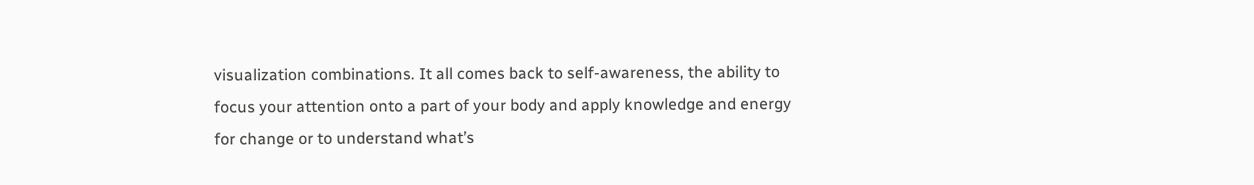visualization combinations. It all comes back to self-awareness, the ability to focus your attention onto a part of your body and apply knowledge and energy for change or to understand what’s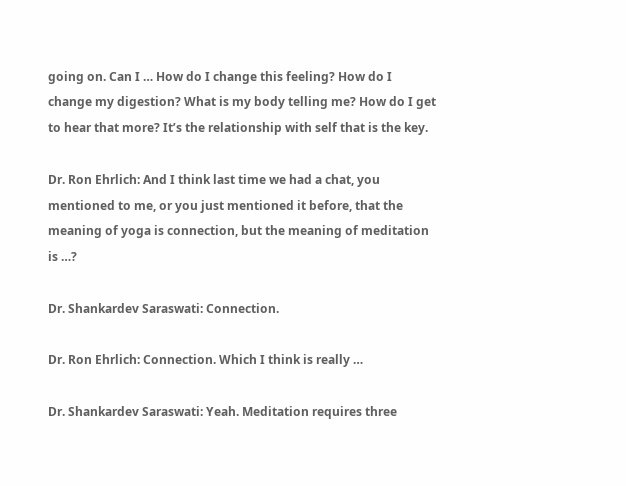going on. Can I … How do I change this feeling? How do I change my digestion? What is my body telling me? How do I get to hear that more? It’s the relationship with self that is the key.

Dr. Ron Ehrlich: And I think last time we had a chat, you mentioned to me, or you just mentioned it before, that the meaning of yoga is connection, but the meaning of meditation is …?

Dr. Shankardev Saraswati: Connection.

Dr. Ron Ehrlich: Connection. Which I think is really …

Dr. Shankardev Saraswati: Yeah. Meditation requires three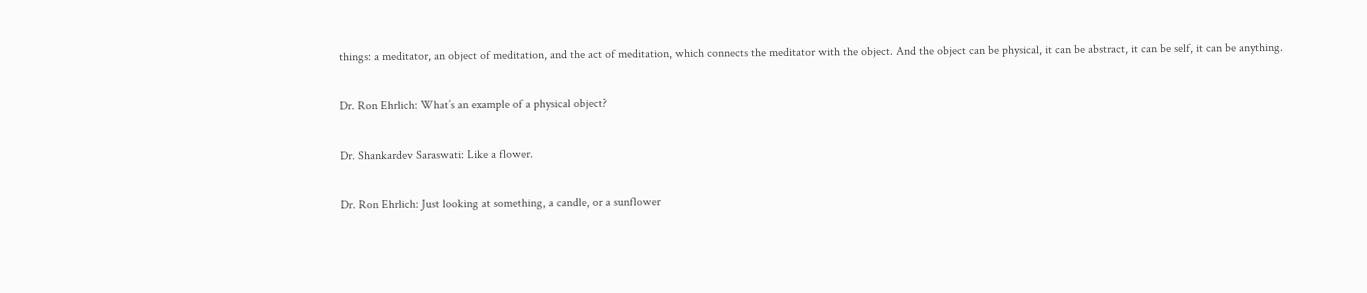things: a meditator, an object of meditation, and the act of meditation, which connects the meditator with the object. And the object can be physical, it can be abstract, it can be self, it can be anything.

Dr. Ron Ehrlich: What’s an example of a physical object?

Dr. Shankardev Saraswati: Like a flower.

Dr. Ron Ehrlich: Just looking at something, a candle, or a sunflower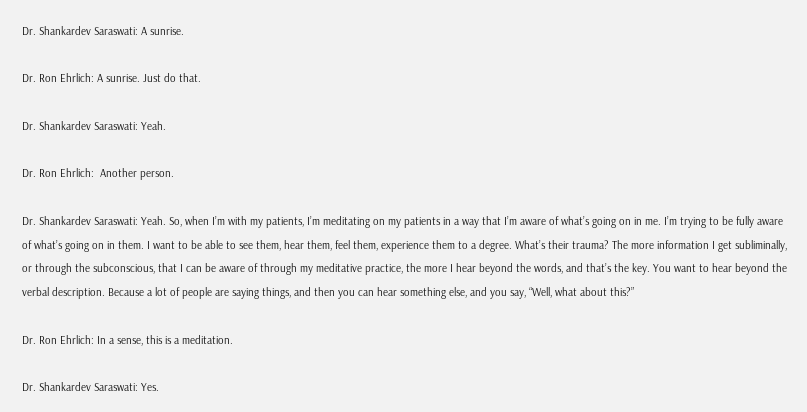Dr. Shankardev Saraswati: A sunrise.

Dr. Ron Ehrlich: A sunrise. Just do that.

Dr. Shankardev Saraswati: Yeah.

Dr. Ron Ehrlich:  Another person.

Dr. Shankardev Saraswati: Yeah. So, when I’m with my patients, I’m meditating on my patients in a way that I’m aware of what’s going on in me. I’m trying to be fully aware of what’s going on in them. I want to be able to see them, hear them, feel them, experience them to a degree. What’s their trauma? The more information I get subliminally, or through the subconscious, that I can be aware of through my meditative practice, the more I hear beyond the words, and that’s the key. You want to hear beyond the verbal description. Because a lot of people are saying things, and then you can hear something else, and you say, “Well, what about this?”

Dr. Ron Ehrlich: In a sense, this is a meditation.

Dr. Shankardev Saraswati: Yes.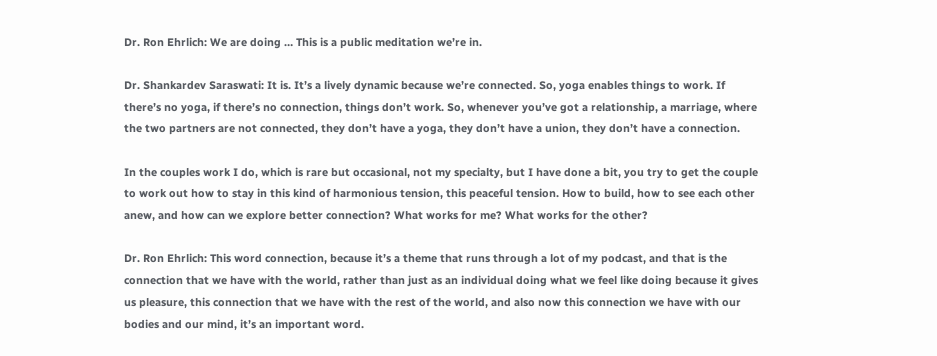Dr. Ron Ehrlich: We are doing … This is a public meditation we’re in.

Dr. Shankardev Saraswati: It is. It’s a lively dynamic because we’re connected. So, yoga enables things to work. If there’s no yoga, if there’s no connection, things don’t work. So, whenever you’ve got a relationship, a marriage, where the two partners are not connected, they don’t have a yoga, they don’t have a union, they don’t have a connection.

In the couples work I do, which is rare but occasional, not my specialty, but I have done a bit, you try to get the couple to work out how to stay in this kind of harmonious tension, this peaceful tension. How to build, how to see each other anew, and how can we explore better connection? What works for me? What works for the other?

Dr. Ron Ehrlich: This word connection, because it’s a theme that runs through a lot of my podcast, and that is the connection that we have with the world, rather than just as an individual doing what we feel like doing because it gives us pleasure, this connection that we have with the rest of the world, and also now this connection we have with our bodies and our mind, it’s an important word.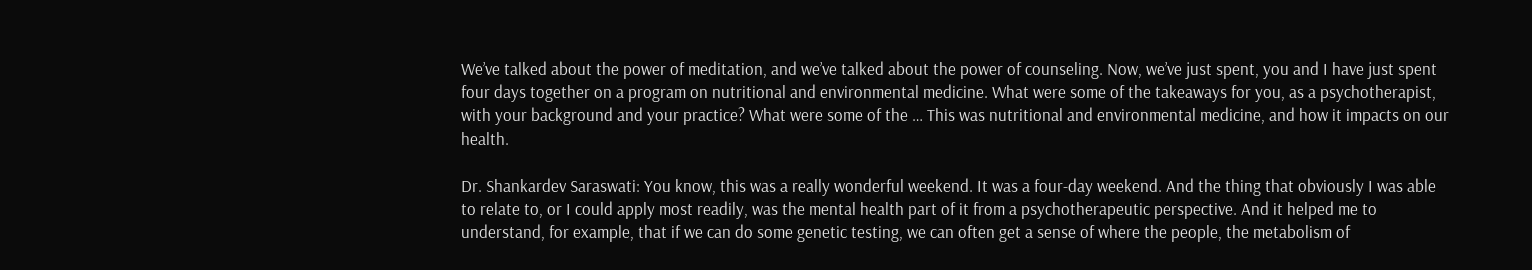We’ve talked about the power of meditation, and we’ve talked about the power of counseling. Now, we’ve just spent, you and I have just spent four days together on a program on nutritional and environmental medicine. What were some of the takeaways for you, as a psychotherapist, with your background and your practice? What were some of the … This was nutritional and environmental medicine, and how it impacts on our health.

Dr. Shankardev Saraswati: You know, this was a really wonderful weekend. It was a four-day weekend. And the thing that obviously I was able to relate to, or I could apply most readily, was the mental health part of it from a psychotherapeutic perspective. And it helped me to understand, for example, that if we can do some genetic testing, we can often get a sense of where the people, the metabolism of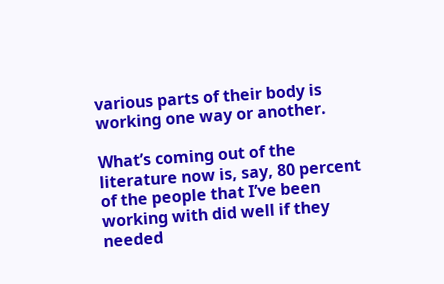various parts of their body is working one way or another.

What’s coming out of the literature now is, say, 80 percent of the people that I’ve been working with did well if they needed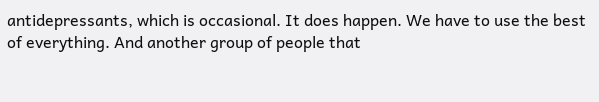antidepressants, which is occasional. It does happen. We have to use the best of everything. And another group of people that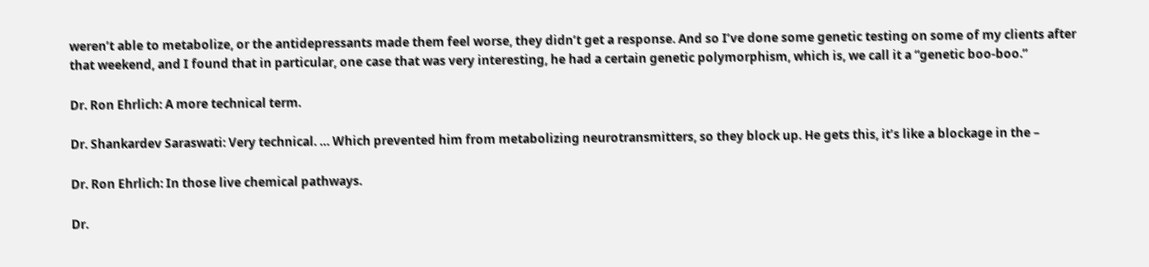weren’t able to metabolize, or the antidepressants made them feel worse, they didn’t get a response. And so I’ve done some genetic testing on some of my clients after that weekend, and I found that in particular, one case that was very interesting, he had a certain genetic polymorphism, which is, we call it a “genetic boo-boo.”

Dr. Ron Ehrlich: A more technical term.

Dr. Shankardev Saraswati: Very technical. … Which prevented him from metabolizing neurotransmitters, so they block up. He gets this, it’s like a blockage in the –

Dr. Ron Ehrlich: In those live chemical pathways.

Dr.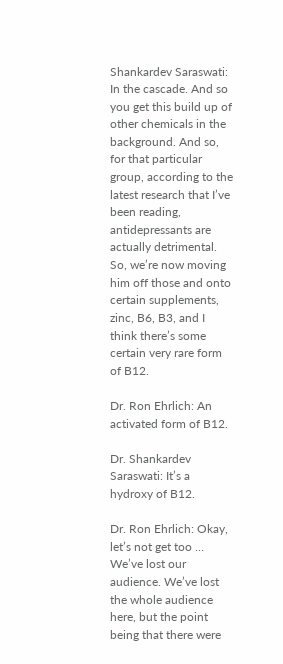Shankardev Saraswati: In the cascade. And so you get this build up of other chemicals in the background. And so, for that particular group, according to the latest research that I’ve been reading, antidepressants are actually detrimental. So, we’re now moving him off those and onto certain supplements, zinc, B6, B3, and I think there’s some certain very rare form of B12.

Dr. Ron Ehrlich: An activated form of B12.

Dr. Shankardev Saraswati: It’s a hydroxy of B12.

Dr. Ron Ehrlich: Okay, let’s not get too … We’ve lost our audience. We’ve lost the whole audience here, but the point being that there were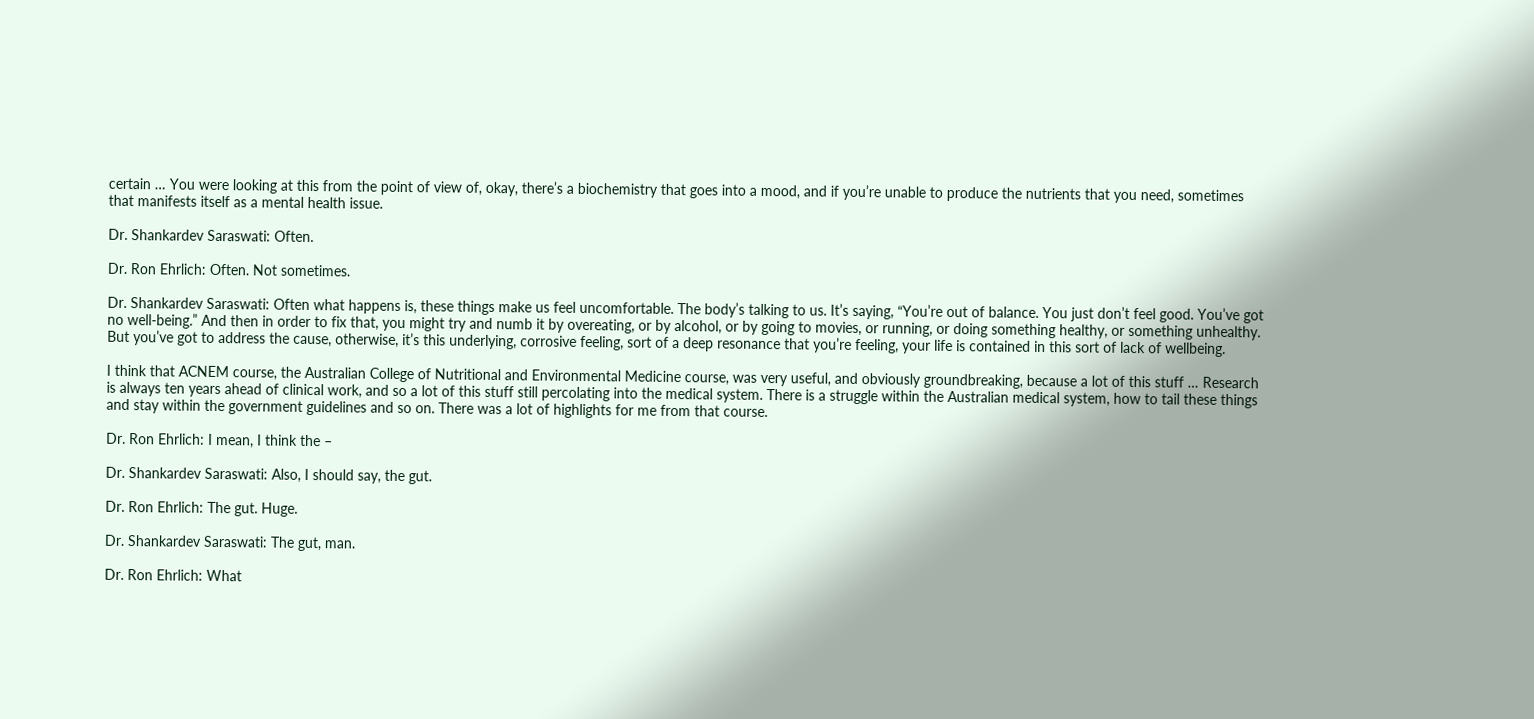certain … You were looking at this from the point of view of, okay, there’s a biochemistry that goes into a mood, and if you’re unable to produce the nutrients that you need, sometimes that manifests itself as a mental health issue.

Dr. Shankardev Saraswati: Often.

Dr. Ron Ehrlich: Often. Not sometimes.

Dr. Shankardev Saraswati: Often what happens is, these things make us feel uncomfortable. The body’s talking to us. It’s saying, “You’re out of balance. You just don’t feel good. You’ve got no well-being.” And then in order to fix that, you might try and numb it by overeating, or by alcohol, or by going to movies, or running, or doing something healthy, or something unhealthy. But you’ve got to address the cause, otherwise, it’s this underlying, corrosive feeling, sort of a deep resonance that you’re feeling, your life is contained in this sort of lack of wellbeing.

I think that ACNEM course, the Australian College of Nutritional and Environmental Medicine course, was very useful, and obviously groundbreaking, because a lot of this stuff … Research is always ten years ahead of clinical work, and so a lot of this stuff still percolating into the medical system. There is a struggle within the Australian medical system, how to tail these things and stay within the government guidelines and so on. There was a lot of highlights for me from that course.

Dr. Ron Ehrlich: I mean, I think the –

Dr. Shankardev Saraswati: Also, I should say, the gut.

Dr. Ron Ehrlich: The gut. Huge.

Dr. Shankardev Saraswati: The gut, man.

Dr. Ron Ehrlich: What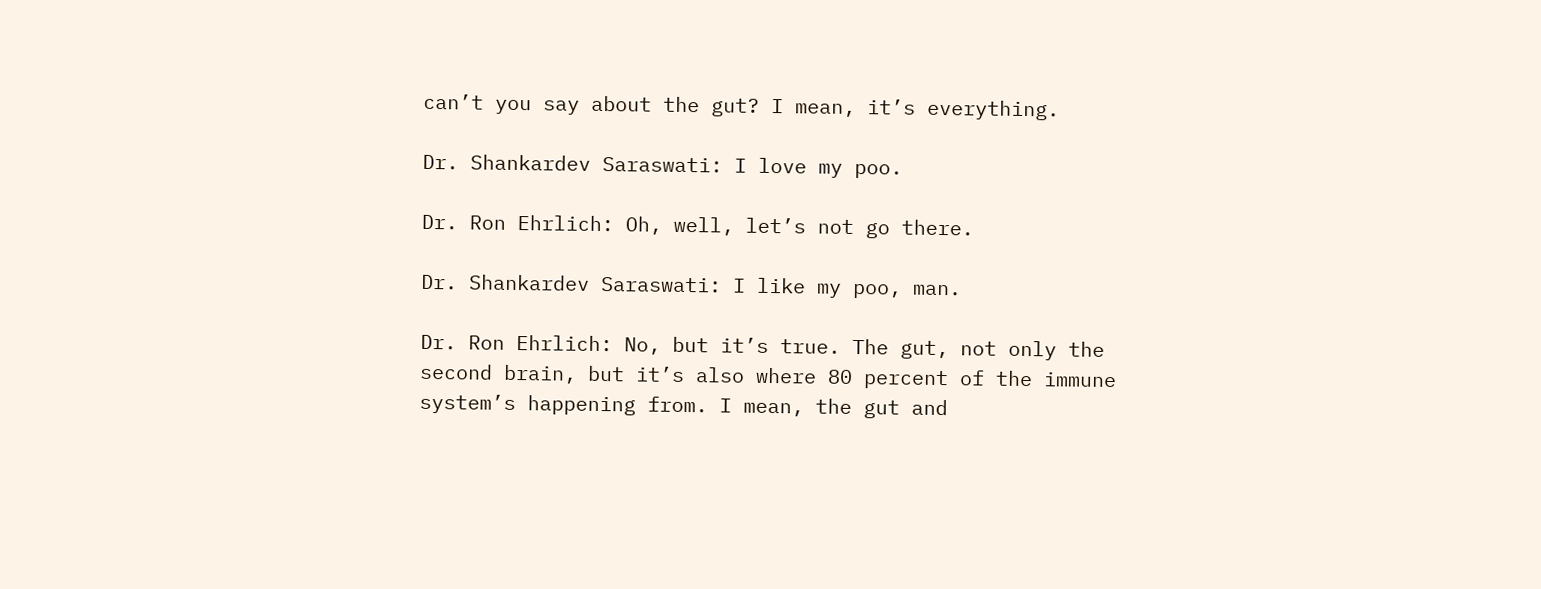can’t you say about the gut? I mean, it’s everything.

Dr. Shankardev Saraswati: I love my poo.

Dr. Ron Ehrlich: Oh, well, let’s not go there.

Dr. Shankardev Saraswati: I like my poo, man.

Dr. Ron Ehrlich: No, but it’s true. The gut, not only the second brain, but it’s also where 80 percent of the immune system’s happening from. I mean, the gut and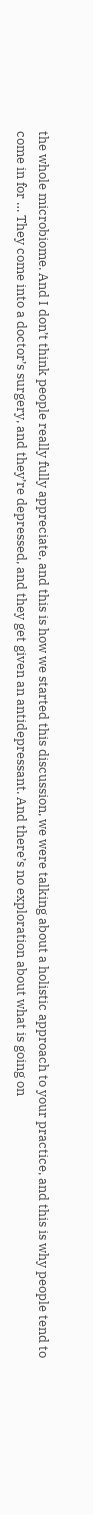the whole microbiome. And I don’t think people really fully appreciate, and this is how we started this discussion, we were talking about a holistic approach to your practice, and this is why people tend to come in for … They come into a doctor’s surgery, and they’re depressed, and they get given an antidepressant. And there’s no exploration about what is going on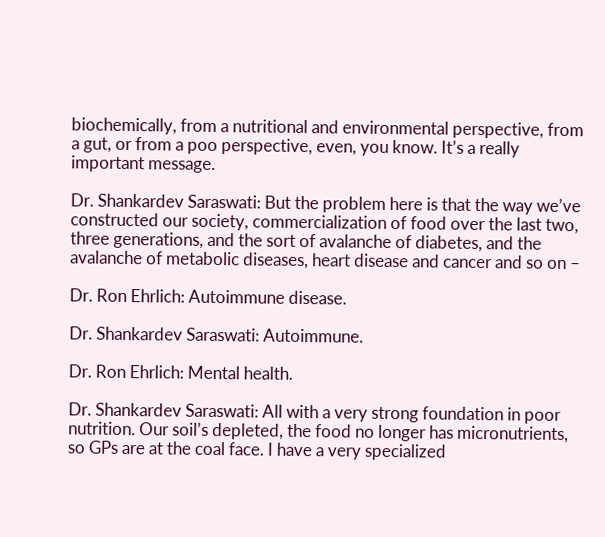biochemically, from a nutritional and environmental perspective, from a gut, or from a poo perspective, even, you know. It’s a really important message.

Dr. Shankardev Saraswati: But the problem here is that the way we’ve constructed our society, commercialization of food over the last two, three generations, and the sort of avalanche of diabetes, and the avalanche of metabolic diseases, heart disease and cancer and so on –

Dr. Ron Ehrlich: Autoimmune disease.

Dr. Shankardev Saraswati: Autoimmune.

Dr. Ron Ehrlich: Mental health.

Dr. Shankardev Saraswati: All with a very strong foundation in poor nutrition. Our soil’s depleted, the food no longer has micronutrients, so GPs are at the coal face. I have a very specialized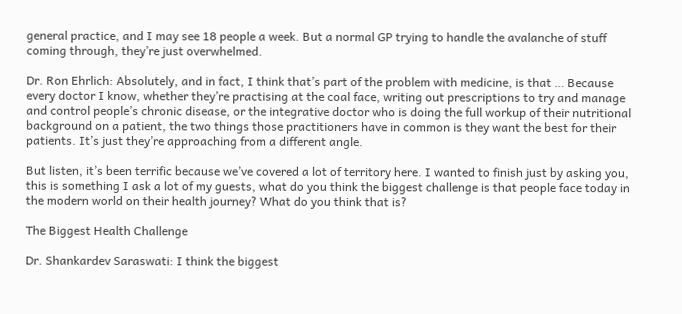general practice, and I may see 18 people a week. But a normal GP trying to handle the avalanche of stuff coming through, they’re just overwhelmed.

Dr. Ron Ehrlich: Absolutely, and in fact, I think that’s part of the problem with medicine, is that … Because every doctor I know, whether they’re practising at the coal face, writing out prescriptions to try and manage and control people’s chronic disease, or the integrative doctor who is doing the full workup of their nutritional background on a patient, the two things those practitioners have in common is they want the best for their patients. It’s just they’re approaching from a different angle.

But listen, it’s been terrific because we’ve covered a lot of territory here. I wanted to finish just by asking you, this is something I ask a lot of my guests, what do you think the biggest challenge is that people face today in the modern world on their health journey? What do you think that is?

The Biggest Health Challenge

Dr. Shankardev Saraswati: I think the biggest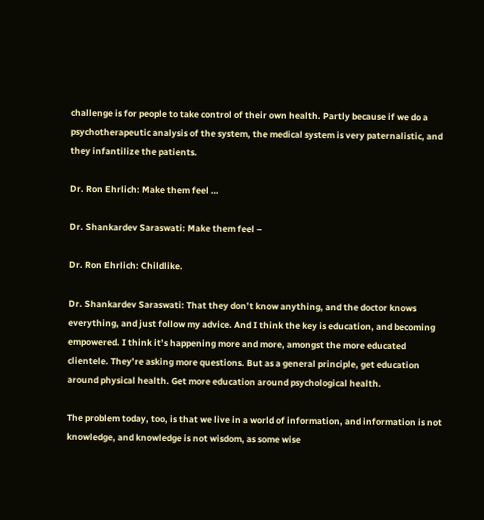challenge is for people to take control of their own health. Partly because if we do a psychotherapeutic analysis of the system, the medical system is very paternalistic, and they infantilize the patients.

Dr. Ron Ehrlich: Make them feel …

Dr. Shankardev Saraswati: Make them feel –

Dr. Ron Ehrlich: Childlike.

Dr. Shankardev Saraswati: That they don’t know anything, and the doctor knows everything, and just follow my advice. And I think the key is education, and becoming empowered. I think it’s happening more and more, amongst the more educated clientele. They’re asking more questions. But as a general principle, get education around physical health. Get more education around psychological health.

The problem today, too, is that we live in a world of information, and information is not knowledge, and knowledge is not wisdom, as some wise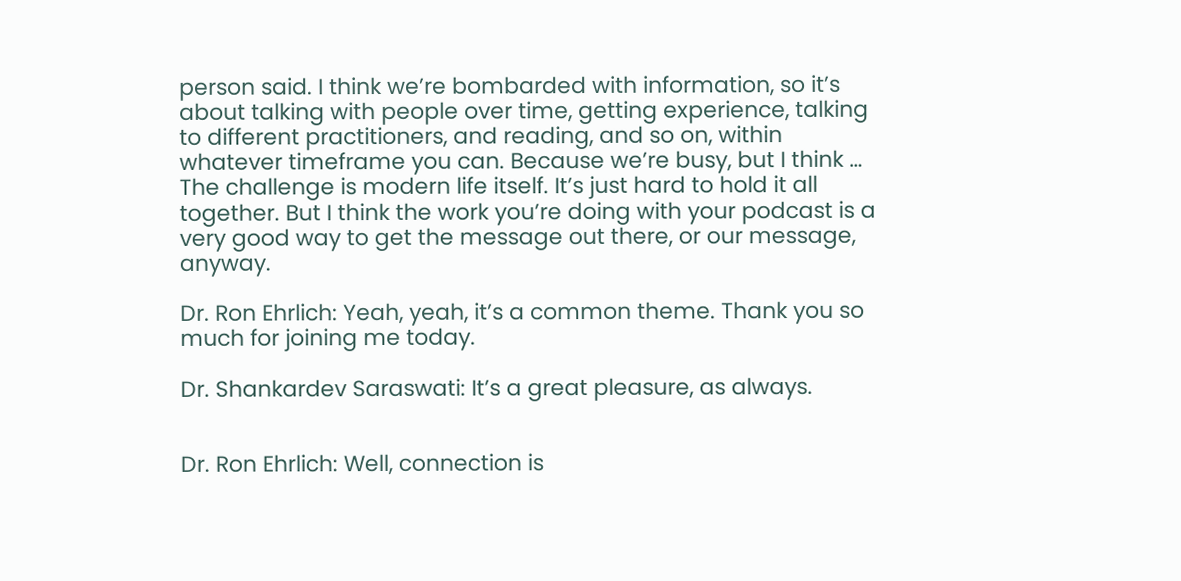person said. I think we’re bombarded with information, so it’s about talking with people over time, getting experience, talking to different practitioners, and reading, and so on, within whatever timeframe you can. Because we’re busy, but I think … The challenge is modern life itself. It’s just hard to hold it all together. But I think the work you’re doing with your podcast is a very good way to get the message out there, or our message, anyway.

Dr. Ron Ehrlich: Yeah, yeah, it’s a common theme. Thank you so much for joining me today.

Dr. Shankardev Saraswati: It’s a great pleasure, as always.


Dr. Ron Ehrlich: Well, connection is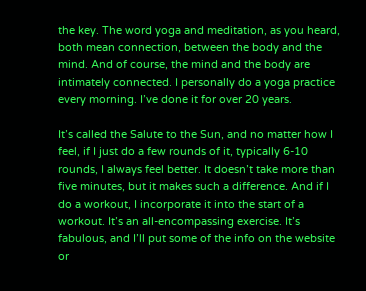the key. The word yoga and meditation, as you heard, both mean connection, between the body and the mind. And of course, the mind and the body are intimately connected. I personally do a yoga practice every morning. I’ve done it for over 20 years.

It’s called the Salute to the Sun, and no matter how I feel, if I just do a few rounds of it, typically 6-10 rounds, I always feel better. It doesn’t take more than five minutes, but it makes such a difference. And if I do a workout, I incorporate it into the start of a workout. It’s an all-encompassing exercise. It’s fabulous, and I’ll put some of the info on the website or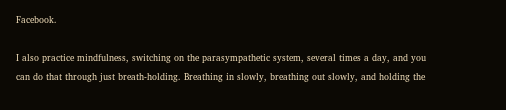Facebook.

I also practice mindfulness, switching on the parasympathetic system, several times a day, and you can do that through just breath-holding. Breathing in slowly, breathing out slowly, and holding the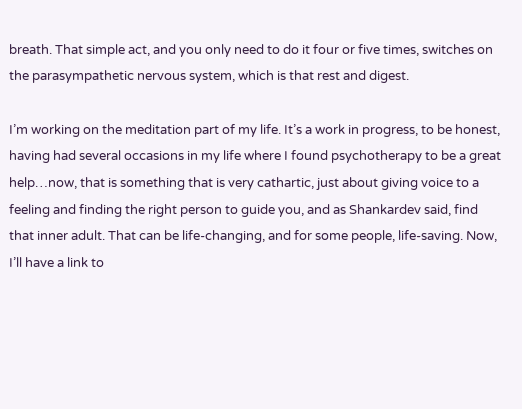breath. That simple act, and you only need to do it four or five times, switches on the parasympathetic nervous system, which is that rest and digest.

I’m working on the meditation part of my life. It’s a work in progress, to be honest, having had several occasions in my life where I found psychotherapy to be a great help…now, that is something that is very cathartic, just about giving voice to a feeling and finding the right person to guide you, and as Shankardev said, find that inner adult. That can be life-changing, and for some people, life-saving. Now, I’ll have a link to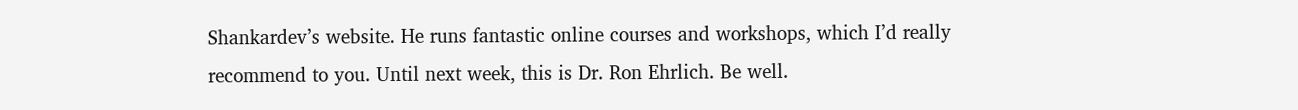Shankardev’s website. He runs fantastic online courses and workshops, which I’d really recommend to you. Until next week, this is Dr. Ron Ehrlich. Be well.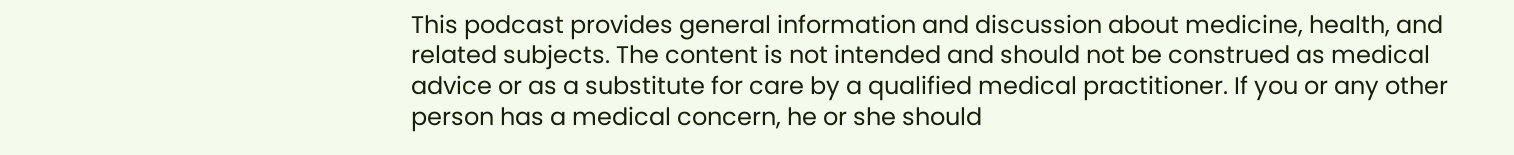This podcast provides general information and discussion about medicine, health, and related subjects. The content is not intended and should not be construed as medical advice or as a substitute for care by a qualified medical practitioner. If you or any other person has a medical concern, he or she should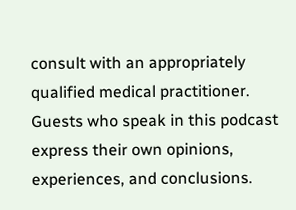consult with an appropriately qualified medical practitioner. Guests who speak in this podcast express their own opinions, experiences, and conclusions.